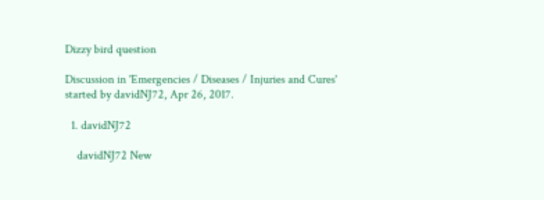Dizzy bird question

Discussion in 'Emergencies / Diseases / Injuries and Cures' started by davidNJ72, Apr 26, 2017.

  1. davidNJ72

    davidNJ72 New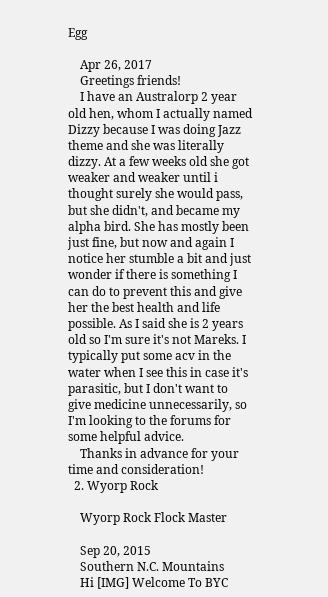Egg

    Apr 26, 2017
    Greetings friends!
    I have an Australorp 2 year old hen, whom I actually named Dizzy because I was doing Jazz theme and she was literally dizzy. At a few weeks old she got weaker and weaker until i thought surely she would pass, but she didn't, and became my alpha bird. She has mostly been just fine, but now and again I notice her stumble a bit and just wonder if there is something I can do to prevent this and give her the best health and life possible. As I said she is 2 years old so I'm sure it's not Mareks. I typically put some acv in the water when I see this in case it's parasitic, but I don't want to give medicine unnecessarily, so I'm looking to the forums for some helpful advice.
    Thanks in advance for your time and consideration!
  2. Wyorp Rock

    Wyorp Rock Flock Master

    Sep 20, 2015
    Southern N.C. Mountains
    Hi [IMG] Welcome To BYC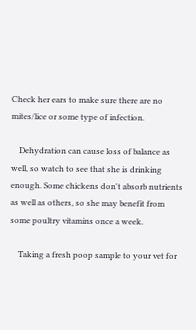Check her ears to make sure there are no mites/lice or some type of infection.

    Dehydration can cause loss of balance as well, so watch to see that she is drinking enough. Some chickens don't absorb nutrients as well as others, so she may benefit from some poultry vitamins once a week.

    Taking a fresh poop sample to your vet for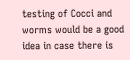testing of Cocci and worms would be a good idea in case there is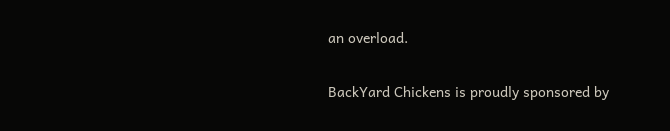an overload.

BackYard Chickens is proudly sponsored by